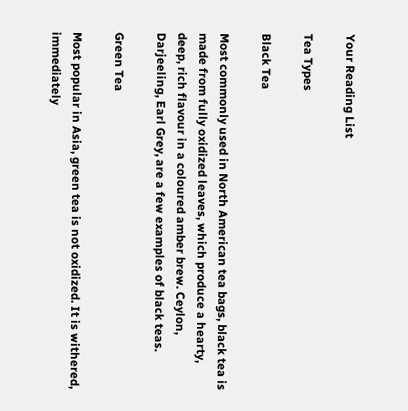Your Reading List

Tea Types

Black Tea

Most commonly used in North American tea bags, black tea is made from fully oxidized leaves, which produce a hearty, deep, rich flavour in a coloured amber brew. Ceylon, Darjeeling, Earl Grey, are a few examples of black teas.

Green Tea

Most popular in Asia, green tea is not oxidized. It is withered, immediately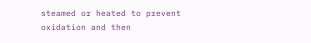steamed or heated to prevent oxidation and then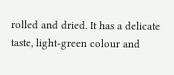rolled and dried. It has a delicate taste, light-green colour and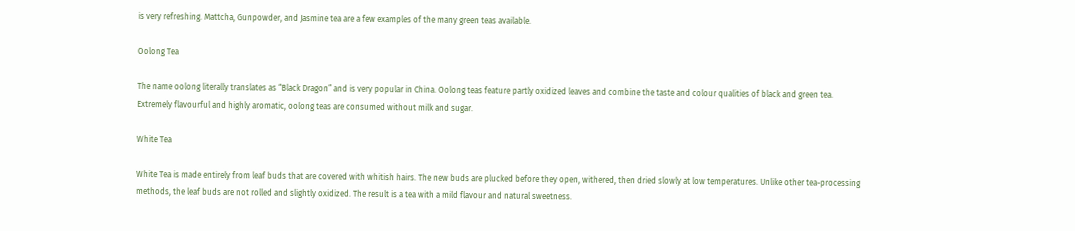is very refreshing. Mattcha, Gunpowder, and Jasmine tea are a few examples of the many green teas available.

Oolong Tea

The name oolong literally translates as “Black Dragon” and is very popular in China. Oolong teas feature partly oxidized leaves and combine the taste and colour qualities of black and green tea. Extremely flavourful and highly aromatic, oolong teas are consumed without milk and sugar.

White Tea

White Tea is made entirely from leaf buds that are covered with whitish hairs. The new buds are plucked before they open, withered, then dried slowly at low temperatures. Unlike other tea-processing methods, the leaf buds are not rolled and slightly oxidized. The result is a tea with a mild flavour and natural sweetness.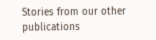Stories from our other publications